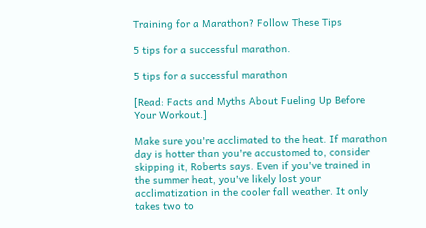Training for a Marathon? Follow These Tips

5 tips for a successful marathon.

5 tips for a successful marathon

[Read: Facts and Myths About Fueling Up Before Your Workout.]

Make sure you're acclimated to the heat. If marathon day is hotter than you're accustomed to, consider skipping it, Roberts says. Even if you've trained in the summer heat, you've likely lost your acclimatization in the cooler fall weather. It only takes two to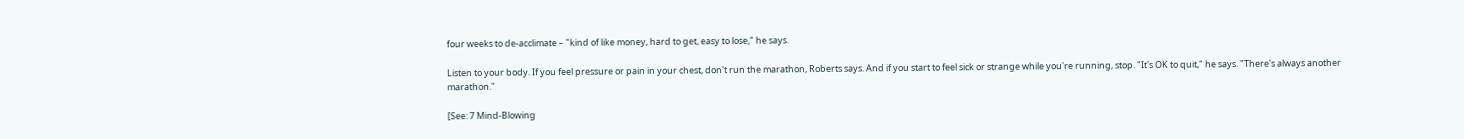four weeks to de-acclimate – "kind of like money, hard to get, easy to lose," he says.

Listen to your body. If you feel pressure or pain in your chest, don't run the marathon, Roberts says. And if you start to feel sick or strange while you're running, stop. "It's OK to quit," he says. "There's always another marathon."

[See: 7 Mind-Blowing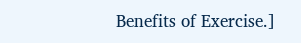Benefits of Exercise.]